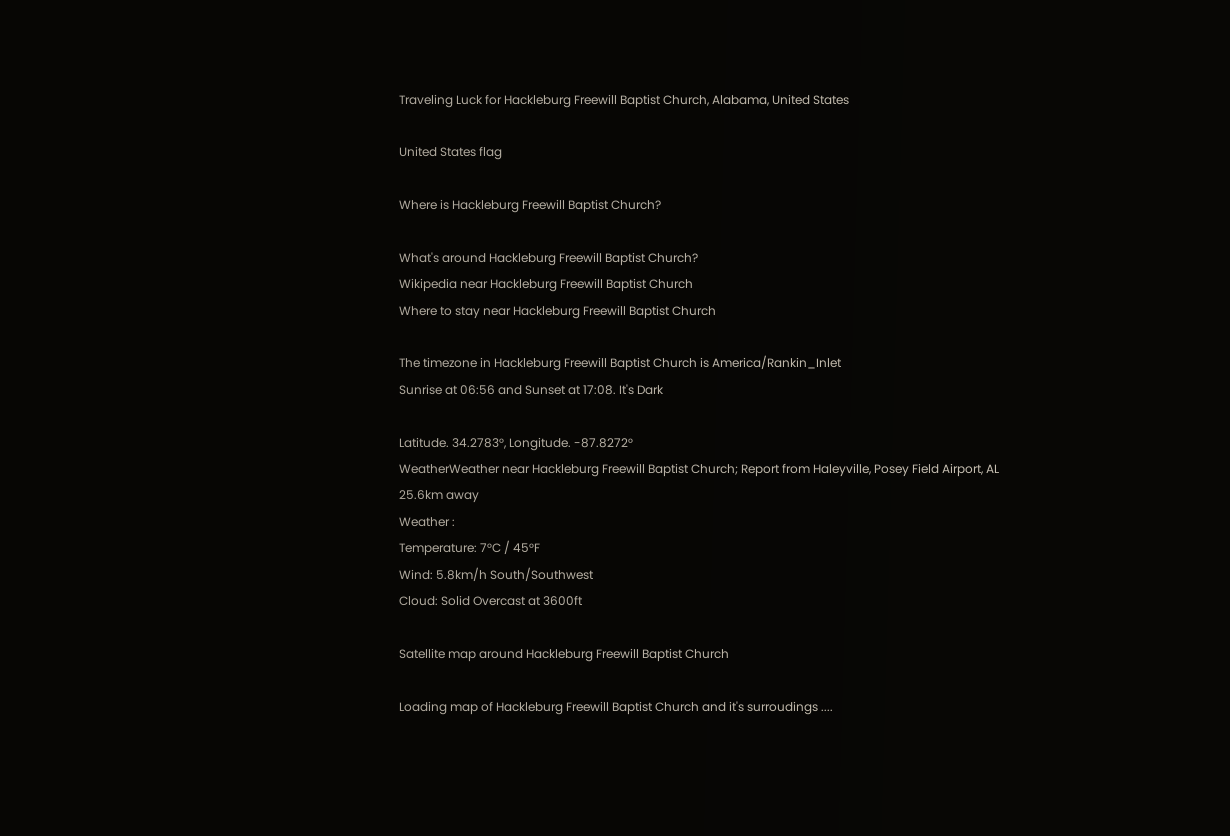Traveling Luck for Hackleburg Freewill Baptist Church, Alabama, United States

United States flag

Where is Hackleburg Freewill Baptist Church?

What's around Hackleburg Freewill Baptist Church?
Wikipedia near Hackleburg Freewill Baptist Church
Where to stay near Hackleburg Freewill Baptist Church

The timezone in Hackleburg Freewill Baptist Church is America/Rankin_Inlet
Sunrise at 06:56 and Sunset at 17:08. It's Dark

Latitude. 34.2783°, Longitude. -87.8272°
WeatherWeather near Hackleburg Freewill Baptist Church; Report from Haleyville, Posey Field Airport, AL 25.6km away
Weather :
Temperature: 7°C / 45°F
Wind: 5.8km/h South/Southwest
Cloud: Solid Overcast at 3600ft

Satellite map around Hackleburg Freewill Baptist Church

Loading map of Hackleburg Freewill Baptist Church and it's surroudings ....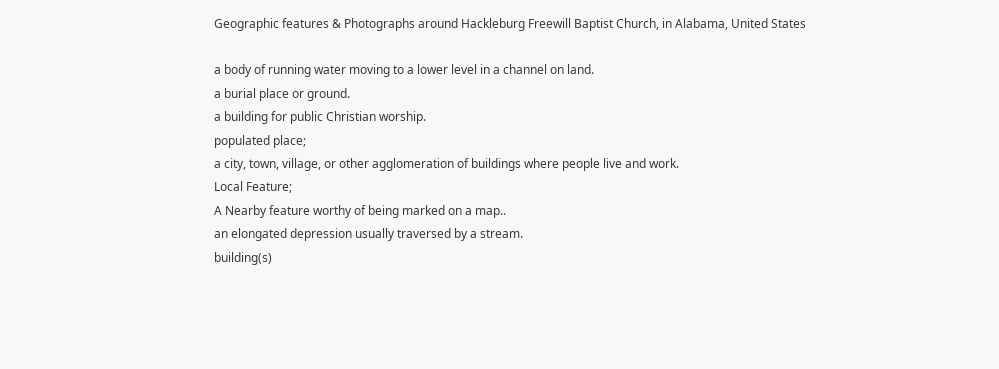Geographic features & Photographs around Hackleburg Freewill Baptist Church, in Alabama, United States

a body of running water moving to a lower level in a channel on land.
a burial place or ground.
a building for public Christian worship.
populated place;
a city, town, village, or other agglomeration of buildings where people live and work.
Local Feature;
A Nearby feature worthy of being marked on a map..
an elongated depression usually traversed by a stream.
building(s)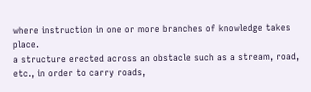where instruction in one or more branches of knowledge takes place.
a structure erected across an obstacle such as a stream, road, etc., in order to carry roads,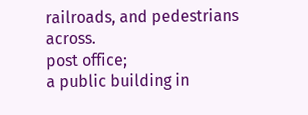railroads, and pedestrians across.
post office;
a public building in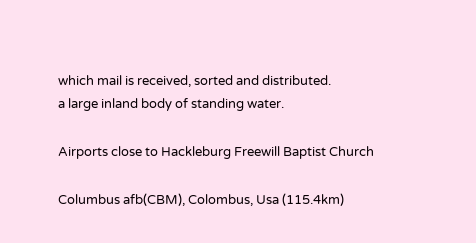which mail is received, sorted and distributed.
a large inland body of standing water.

Airports close to Hackleburg Freewill Baptist Church

Columbus afb(CBM), Colombus, Usa (115.4km)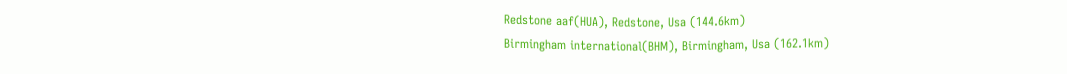Redstone aaf(HUA), Redstone, Usa (144.6km)
Birmingham international(BHM), Birmingham, Usa (162.1km)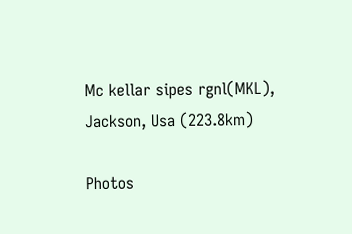Mc kellar sipes rgnl(MKL), Jackson, Usa (223.8km)

Photos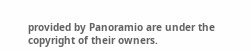provided by Panoramio are under the copyright of their owners.